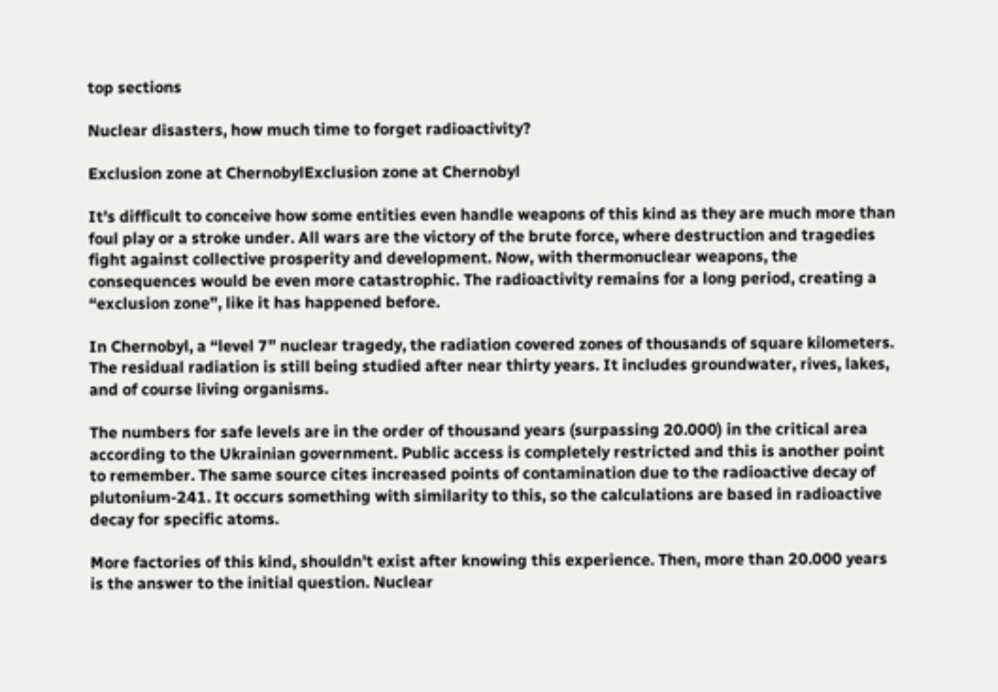top sections

Nuclear disasters, how much time to forget radioactivity?

Exclusion zone at ChernobylExclusion zone at Chernobyl

It's difficult to conceive how some entities even handle weapons of this kind as they are much more than foul play or a stroke under. All wars are the victory of the brute force, where destruction and tragedies fight against collective prosperity and development. Now, with thermonuclear weapons, the consequences would be even more catastrophic. The radioactivity remains for a long period, creating a “exclusion zone”, like it has happened before.

In Chernobyl, a “level 7” nuclear tragedy, the radiation covered zones of thousands of square kilometers. The residual radiation is still being studied after near thirty years. It includes groundwater, rives, lakes, and of course living organisms.

The numbers for safe levels are in the order of thousand years (surpassing 20.000) in the critical area according to the Ukrainian government. Public access is completely restricted and this is another point to remember. The same source cites increased points of contamination due to the radioactive decay of plutonium-241. It occurs something with similarity to this, so the calculations are based in radioactive decay for specific atoms.

More factories of this kind, shouldn't exist after knowing this experience. Then, more than 20.000 years is the answer to the initial question. Nuclear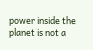power inside the planet is not a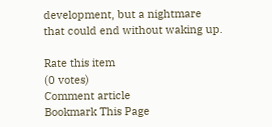development, but a nightmare that could end without waking up.

Rate this item
(0 votes)
Comment article
Bookmark This Page